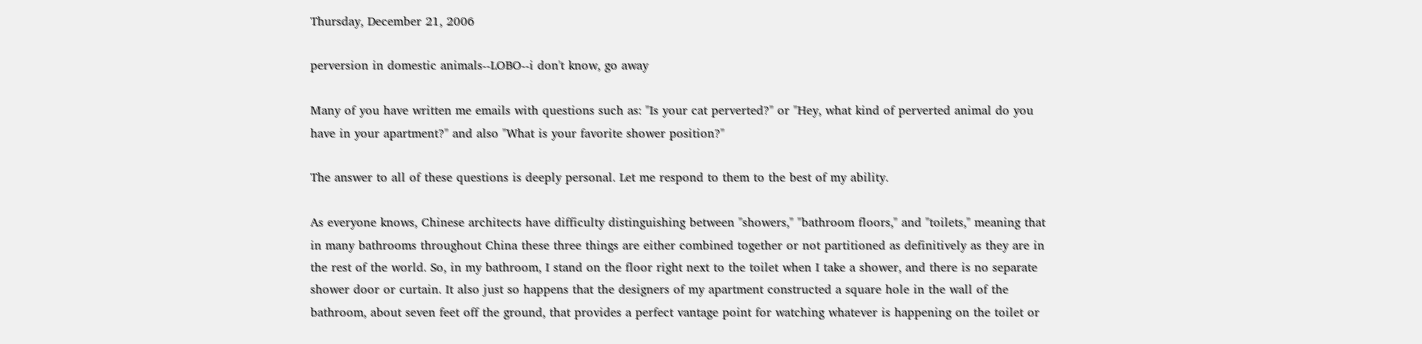Thursday, December 21, 2006

perversion in domestic animals--LOBO--i don't know, go away

Many of you have written me emails with questions such as: "Is your cat perverted?" or "Hey, what kind of perverted animal do you have in your apartment?" and also "What is your favorite shower position?"

The answer to all of these questions is deeply personal. Let me respond to them to the best of my ability.

As everyone knows, Chinese architects have difficulty distinguishing between "showers," "bathroom floors," and "toilets," meaning that in many bathrooms throughout China these three things are either combined together or not partitioned as definitively as they are in the rest of the world. So, in my bathroom, I stand on the floor right next to the toilet when I take a shower, and there is no separate shower door or curtain. It also just so happens that the designers of my apartment constructed a square hole in the wall of the bathroom, about seven feet off the ground, that provides a perfect vantage point for watching whatever is happening on the toilet or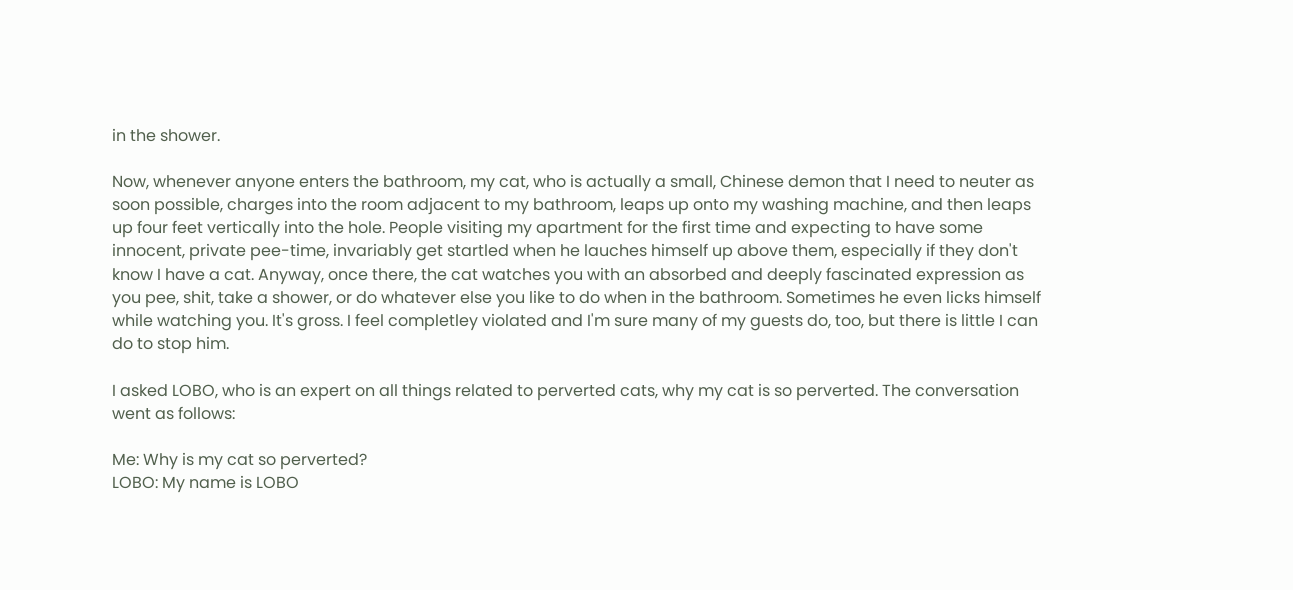in the shower.

Now, whenever anyone enters the bathroom, my cat, who is actually a small, Chinese demon that I need to neuter as soon possible, charges into the room adjacent to my bathroom, leaps up onto my washing machine, and then leaps up four feet vertically into the hole. People visiting my apartment for the first time and expecting to have some innocent, private pee-time, invariably get startled when he lauches himself up above them, especially if they don't know I have a cat. Anyway, once there, the cat watches you with an absorbed and deeply fascinated expression as you pee, shit, take a shower, or do whatever else you like to do when in the bathroom. Sometimes he even licks himself while watching you. It's gross. I feel completley violated and I'm sure many of my guests do, too, but there is little I can do to stop him.

I asked LOBO, who is an expert on all things related to perverted cats, why my cat is so perverted. The conversation went as follows:

Me: Why is my cat so perverted?
LOBO: My name is LOBO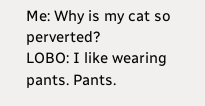Me: Why is my cat so perverted?
LOBO: I like wearing pants. Pants.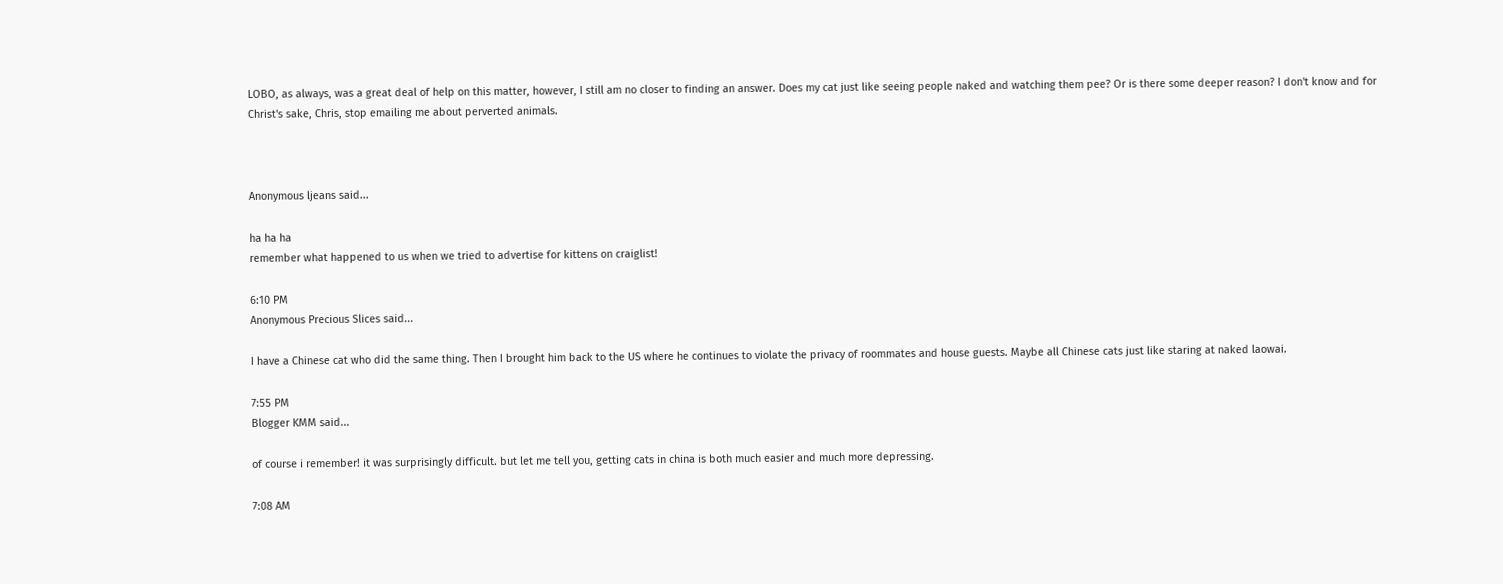LOBO, as always, was a great deal of help on this matter, however, I still am no closer to finding an answer. Does my cat just like seeing people naked and watching them pee? Or is there some deeper reason? I don't know and for Christ's sake, Chris, stop emailing me about perverted animals.



Anonymous ljeans said...

ha ha ha
remember what happened to us when we tried to advertise for kittens on craiglist!

6:10 PM
Anonymous Precious Slices said...

I have a Chinese cat who did the same thing. Then I brought him back to the US where he continues to violate the privacy of roommates and house guests. Maybe all Chinese cats just like staring at naked laowai.

7:55 PM
Blogger KMM said...

of course i remember! it was surprisingly difficult. but let me tell you, getting cats in china is both much easier and much more depressing.

7:08 AM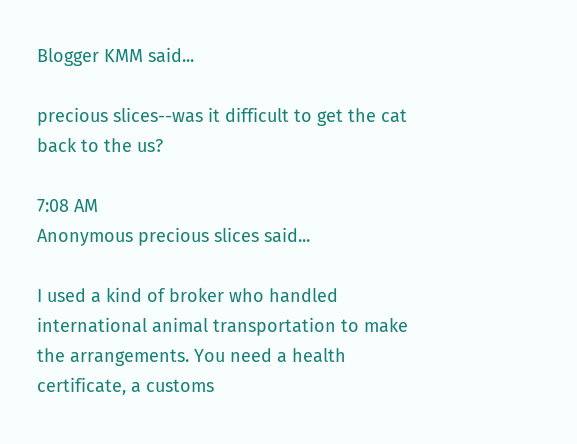Blogger KMM said...

precious slices--was it difficult to get the cat back to the us?

7:08 AM
Anonymous precious slices said...

I used a kind of broker who handled international animal transportation to make the arrangements. You need a health certificate, a customs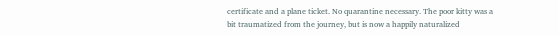certificate and a plane ticket. No quarantine necessary. The poor kitty was a bit traumatized from the journey, but is now a happily naturalized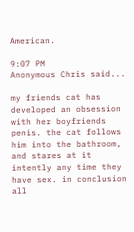American.

9:07 PM
Anonymous Chris said...

my friends cat has developed an obsession with her boyfriends penis. the cat follows him into the bathroom, and stares at it intently any time they have sex. in conclusion all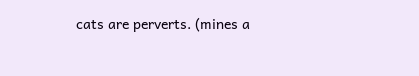cats are perverts. (mines a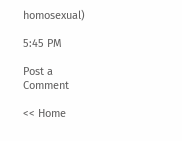homosexual)

5:45 PM

Post a Comment

<< Home